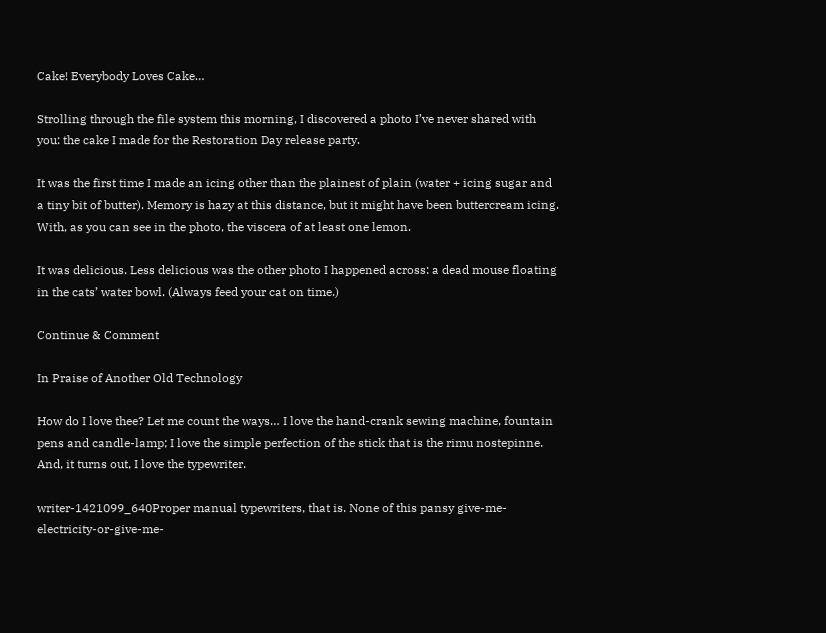Cake! Everybody Loves Cake…

Strolling through the file system this morning, I discovered a photo I’ve never shared with you: the cake I made for the Restoration Day release party.

It was the first time I made an icing other than the plainest of plain (water + icing sugar and a tiny bit of butter). Memory is hazy at this distance, but it might have been buttercream icing. With, as you can see in the photo, the viscera of at least one lemon.

It was delicious. Less delicious was the other photo I happened across: a dead mouse floating in the cats’ water bowl. (Always feed your cat on time.)

Continue & Comment

In Praise of Another Old Technology

How do I love thee? Let me count the ways… I love the hand-crank sewing machine, fountain pens and candle-lamp; I love the simple perfection of the stick that is the rimu nostepinne. And, it turns out, I love the typewriter.

writer-1421099_640Proper manual typewriters, that is. None of this pansy give-me-electricity-or-give-me-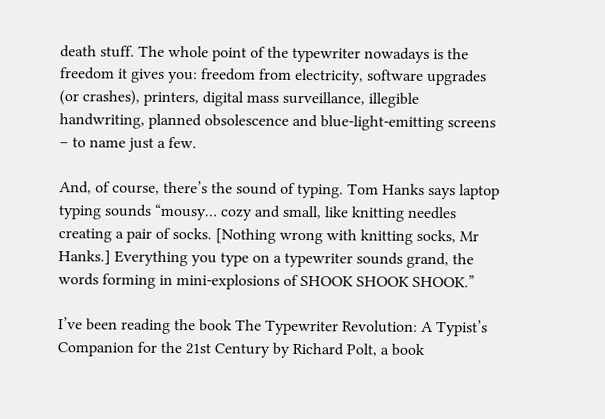death stuff. The whole point of the typewriter nowadays is the freedom it gives you: freedom from electricity, software upgrades (or crashes), printers, digital mass surveillance, illegible handwriting, planned obsolescence and blue-light-emitting screens – to name just a few.

And, of course, there’s the sound of typing. Tom Hanks says laptop typing sounds “mousy… cozy and small, like knitting needles creating a pair of socks. [Nothing wrong with knitting socks, Mr Hanks.] Everything you type on a typewriter sounds grand, the words forming in mini-explosions of SHOOK SHOOK SHOOK.”

I’ve been reading the book The Typewriter Revolution: A Typist’s Companion for the 21st Century by Richard Polt, a book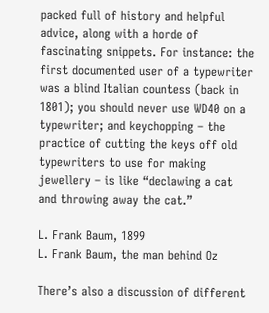packed full of history and helpful advice, along with a horde of fascinating snippets. For instance: the first documented user of a typewriter was a blind Italian countess (back in 1801); you should never use WD40 on a typewriter; and keychopping – the practice of cutting the keys off old typewriters to use for making jewellery – is like “declawing a cat and throwing away the cat.”

L. Frank Baum, 1899
L. Frank Baum, the man behind Oz

There’s also a discussion of different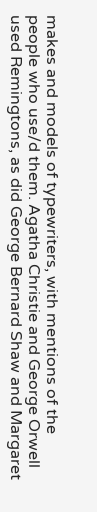makes and models of typewriters, with mentions of the people who use/d them. Agatha Christie and George Orwell used Remingtons, as did George Bernard Shaw and Margaret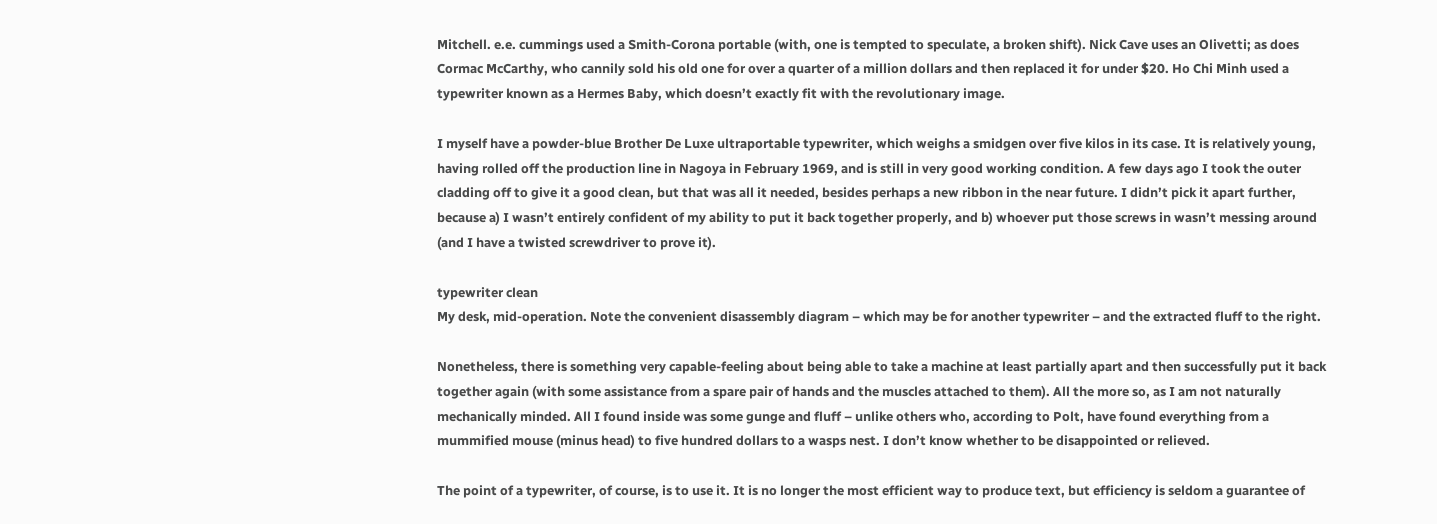Mitchell. e.e. cummings used a Smith-Corona portable (with, one is tempted to speculate, a broken shift). Nick Cave uses an Olivetti; as does Cormac McCarthy, who cannily sold his old one for over a quarter of a million dollars and then replaced it for under $20. Ho Chi Minh used a typewriter known as a Hermes Baby, which doesn’t exactly fit with the revolutionary image.

I myself have a powder-blue Brother De Luxe ultraportable typewriter, which weighs a smidgen over five kilos in its case. It is relatively young, having rolled off the production line in Nagoya in February 1969, and is still in very good working condition. A few days ago I took the outer cladding off to give it a good clean, but that was all it needed, besides perhaps a new ribbon in the near future. I didn’t pick it apart further, because a) I wasn’t entirely confident of my ability to put it back together properly, and b) whoever put those screws in wasn’t messing around (and I have a twisted screwdriver to prove it).

typewriter clean
My desk, mid-operation. Note the convenient disassembly diagram – which may be for another typewriter – and the extracted fluff to the right.

Nonetheless, there is something very capable-feeling about being able to take a machine at least partially apart and then successfully put it back together again (with some assistance from a spare pair of hands and the muscles attached to them). All the more so, as I am not naturally mechanically minded. All I found inside was some gunge and fluff – unlike others who, according to Polt, have found everything from a mummified mouse (minus head) to five hundred dollars to a wasps nest. I don’t know whether to be disappointed or relieved.

The point of a typewriter, of course, is to use it. It is no longer the most efficient way to produce text, but efficiency is seldom a guarantee of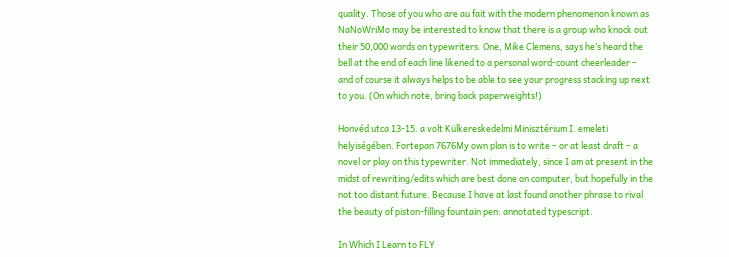quality. Those of you who are au fait with the modern phenomenon known as NaNoWriMo may be interested to know that there is a group who knock out their 50,000 words on typewriters. One, Mike Clemens, says he’s heard the bell at the end of each line likened to a personal word-count cheerleader – and of course it always helps to be able to see your progress stacking up next to you. (On which note, bring back paperweights!)

Honvéd utca 13-15. a volt Külkereskedelmi Minisztérium I. emeleti helyiségében. Fortepan 7676My own plan is to write – or at least draft – a novel or play on this typewriter. Not immediately, since I am at present in the midst of rewriting/edits which are best done on computer, but hopefully in the not too distant future. Because I have at last found another phrase to rival the beauty of piston-filling fountain pen: annotated typescript.

In Which I Learn to FLY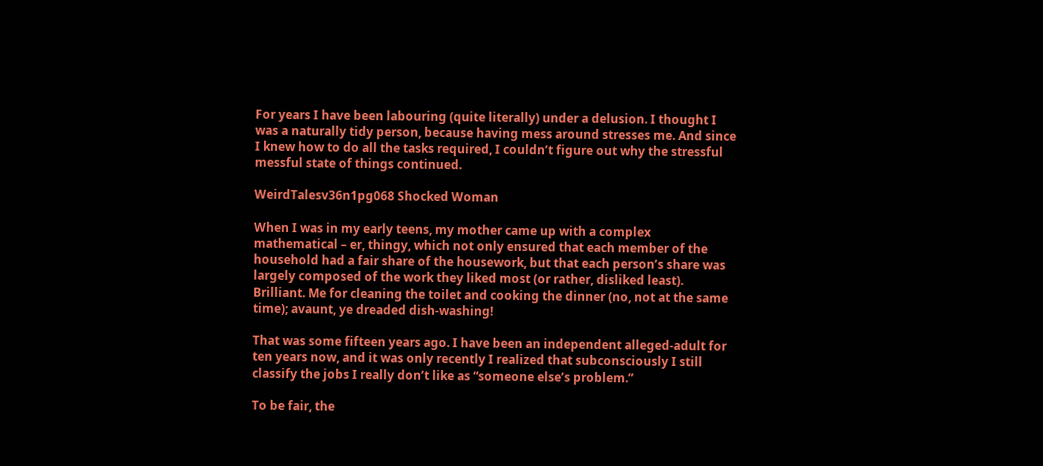For years I have been labouring (quite literally) under a delusion. I thought I was a naturally tidy person, because having mess around stresses me. And since I knew how to do all the tasks required, I couldn’t figure out why the stressful messful state of things continued.

WeirdTalesv36n1pg068 Shocked Woman

When I was in my early teens, my mother came up with a complex mathematical – er, thingy, which not only ensured that each member of the household had a fair share of the housework, but that each person’s share was largely composed of the work they liked most (or rather, disliked least). Brilliant. Me for cleaning the toilet and cooking the dinner (no, not at the same time); avaunt, ye dreaded dish-washing!

That was some fifteen years ago. I have been an independent alleged-adult for ten years now, and it was only recently I realized that subconsciously I still classify the jobs I really don’t like as “someone else’s problem.”

To be fair, the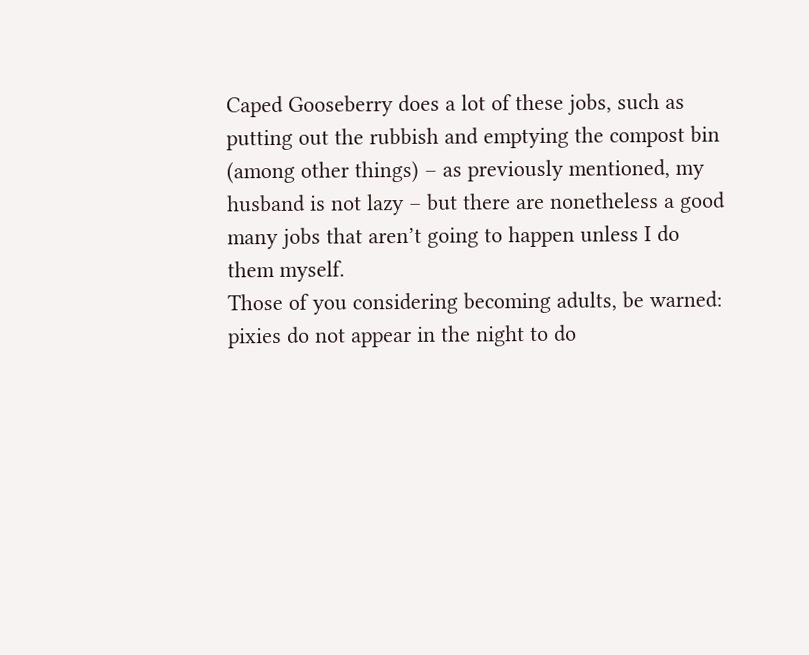Caped Gooseberry does a lot of these jobs, such as putting out the rubbish and emptying the compost bin (among other things) – as previously mentioned, my husband is not lazy – but there are nonetheless a good many jobs that aren’t going to happen unless I do them myself.
Those of you considering becoming adults, be warned: pixies do not appear in the night to do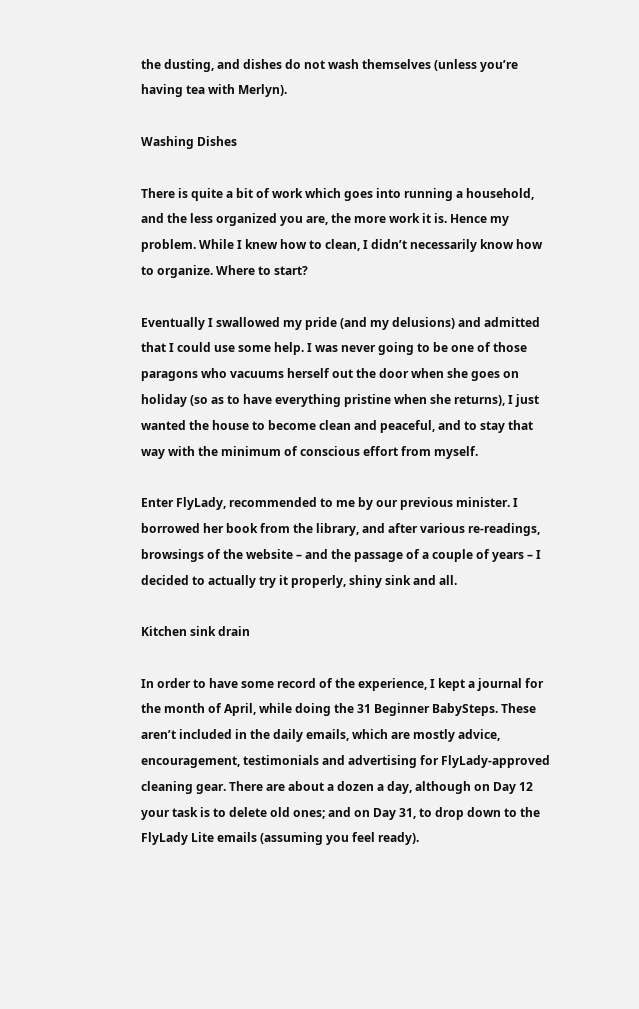the dusting, and dishes do not wash themselves (unless you’re having tea with Merlyn).

Washing Dishes

There is quite a bit of work which goes into running a household, and the less organized you are, the more work it is. Hence my problem. While I knew how to clean, I didn’t necessarily know how to organize. Where to start?

Eventually I swallowed my pride (and my delusions) and admitted that I could use some help. I was never going to be one of those paragons who vacuums herself out the door when she goes on holiday (so as to have everything pristine when she returns), I just wanted the house to become clean and peaceful, and to stay that way with the minimum of conscious effort from myself.

Enter FlyLady, recommended to me by our previous minister. I borrowed her book from the library, and after various re-readings, browsings of the website – and the passage of a couple of years – I decided to actually try it properly, shiny sink and all.

Kitchen sink drain

In order to have some record of the experience, I kept a journal for the month of April, while doing the 31 Beginner BabySteps. These aren’t included in the daily emails, which are mostly advice, encouragement, testimonials and advertising for FlyLady-approved cleaning gear. There are about a dozen a day, although on Day 12 your task is to delete old ones; and on Day 31, to drop down to the FlyLady Lite emails (assuming you feel ready).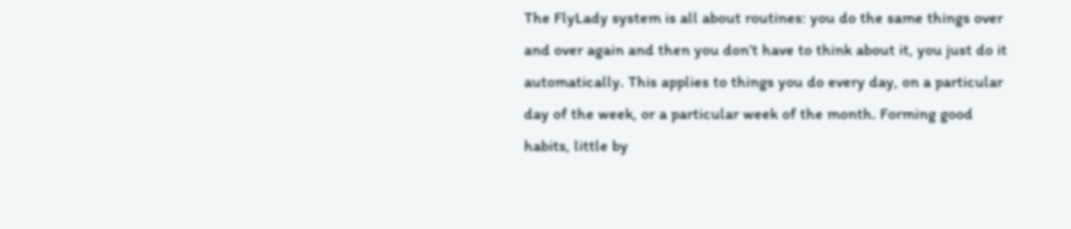The FlyLady system is all about routines: you do the same things over and over again and then you don’t have to think about it, you just do it automatically. This applies to things you do every day, on a particular day of the week, or a particular week of the month. Forming good habits, little by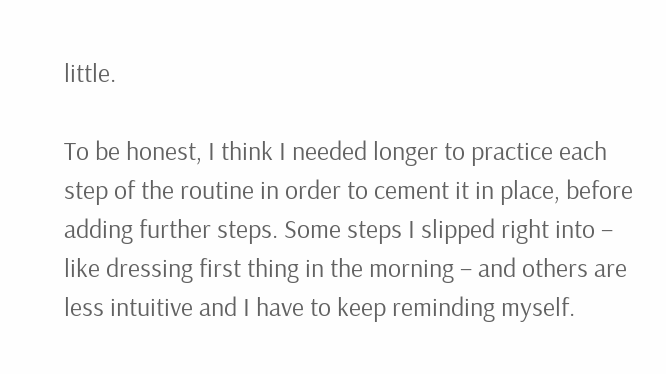little.

To be honest, I think I needed longer to practice each step of the routine in order to cement it in place, before adding further steps. Some steps I slipped right into – like dressing first thing in the morning – and others are less intuitive and I have to keep reminding myself.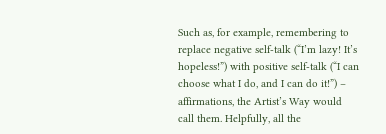Such as, for example, remembering to replace negative self-talk (“I’m lazy! It’s hopeless!”) with positive self-talk (“I can choose what I do, and I can do it!”) – affirmations, the Artist’s Way would call them. Helpfully, all the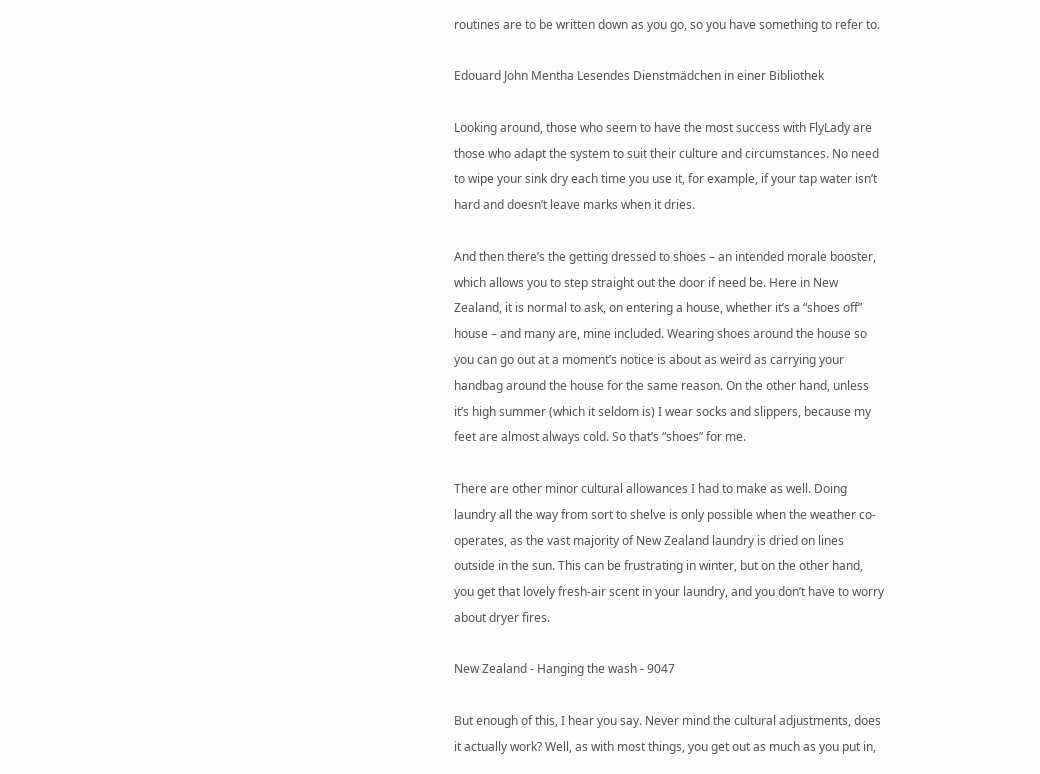routines are to be written down as you go, so you have something to refer to.

Edouard John Mentha Lesendes Dienstmädchen in einer Bibliothek

Looking around, those who seem to have the most success with FlyLady are those who adapt the system to suit their culture and circumstances. No need to wipe your sink dry each time you use it, for example, if your tap water isn’t hard and doesn’t leave marks when it dries.

And then there’s the getting dressed to shoes – an intended morale booster, which allows you to step straight out the door if need be. Here in New Zealand, it is normal to ask, on entering a house, whether it’s a “shoes off” house – and many are, mine included. Wearing shoes around the house so you can go out at a moment’s notice is about as weird as carrying your handbag around the house for the same reason. On the other hand, unless it’s high summer (which it seldom is) I wear socks and slippers, because my feet are almost always cold. So that’s “shoes” for me.

There are other minor cultural allowances I had to make as well. Doing laundry all the way from sort to shelve is only possible when the weather co-operates, as the vast majority of New Zealand laundry is dried on lines outside in the sun. This can be frustrating in winter, but on the other hand, you get that lovely fresh-air scent in your laundry, and you don’t have to worry about dryer fires.

New Zealand - Hanging the wash - 9047

But enough of this, I hear you say. Never mind the cultural adjustments, does it actually work? Well, as with most things, you get out as much as you put in,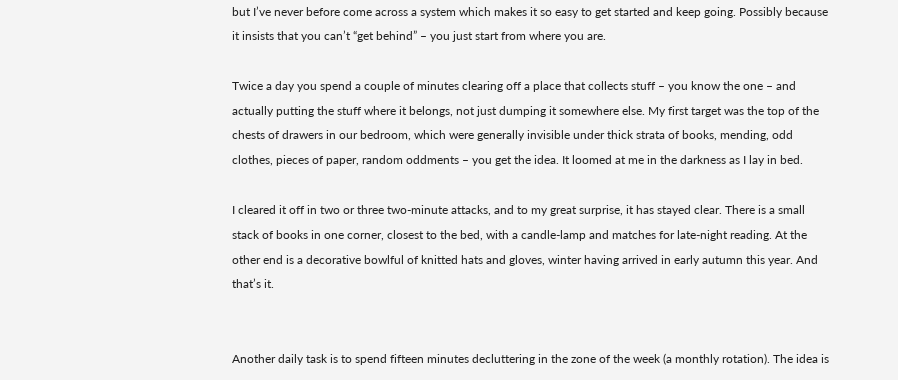but I’ve never before come across a system which makes it so easy to get started and keep going. Possibly because it insists that you can’t “get behind” – you just start from where you are.

Twice a day you spend a couple of minutes clearing off a place that collects stuff – you know the one – and actually putting the stuff where it belongs, not just dumping it somewhere else. My first target was the top of the chests of drawers in our bedroom, which were generally invisible under thick strata of books, mending, odd clothes, pieces of paper, random oddments – you get the idea. It loomed at me in the darkness as I lay in bed.

I cleared it off in two or three two-minute attacks, and to my great surprise, it has stayed clear. There is a small stack of books in one corner, closest to the bed, with a candle-lamp and matches for late-night reading. At the other end is a decorative bowlful of knitted hats and gloves, winter having arrived in early autumn this year. And that’s it.


Another daily task is to spend fifteen minutes decluttering in the zone of the week (a monthly rotation). The idea is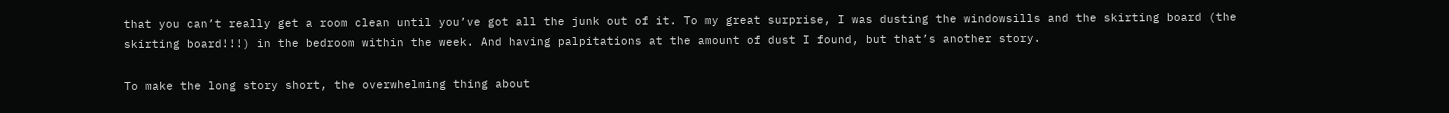that you can’t really get a room clean until you’ve got all the junk out of it. To my great surprise, I was dusting the windowsills and the skirting board (the skirting board!!!) in the bedroom within the week. And having palpitations at the amount of dust I found, but that’s another story.

To make the long story short, the overwhelming thing about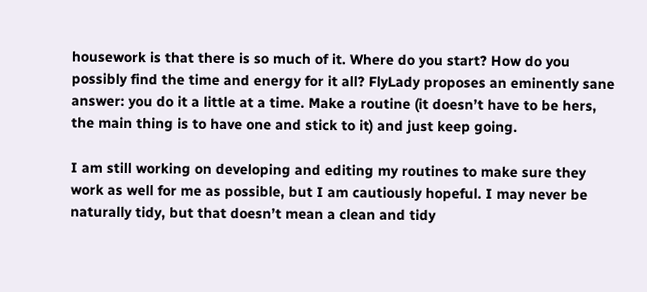housework is that there is so much of it. Where do you start? How do you possibly find the time and energy for it all? FlyLady proposes an eminently sane answer: you do it a little at a time. Make a routine (it doesn’t have to be hers, the main thing is to have one and stick to it) and just keep going.

I am still working on developing and editing my routines to make sure they work as well for me as possible, but I am cautiously hopeful. I may never be naturally tidy, but that doesn’t mean a clean and tidy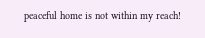peaceful home is not within my reach!